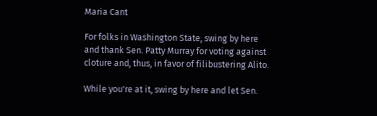Maria Cant

For folks in Washington State, swing by here and thank Sen. Patty Murray for voting against cloture and, thus, in favor of filibustering Alito.

While you're at it, swing by here and let Sen.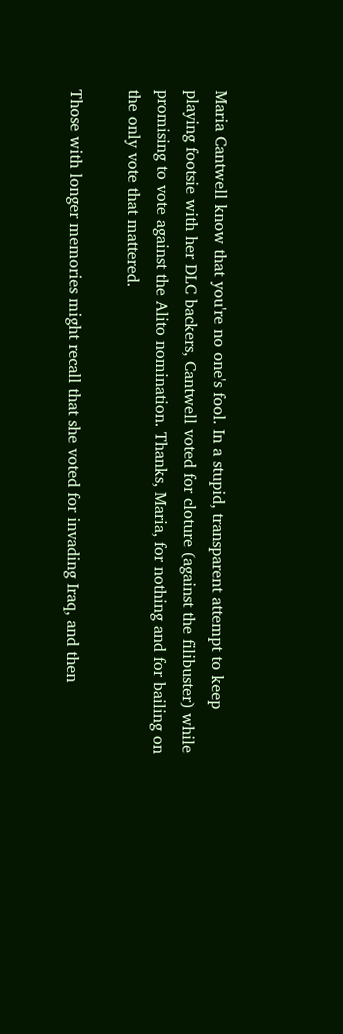Maria Cantwell know that you're no one's fool. In a stupid, transparent attempt to keep playing footsie with her DLC backers, Cantwell voted for cloture (against the filibuster) while promising to vote against the Alito nomination. Thanks, Maria, for nothing and for bailing on the only vote that mattered.

Those with longer memories might recall that she voted for invading Iraq, and then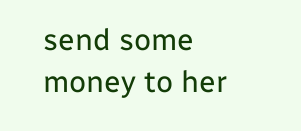send some money to her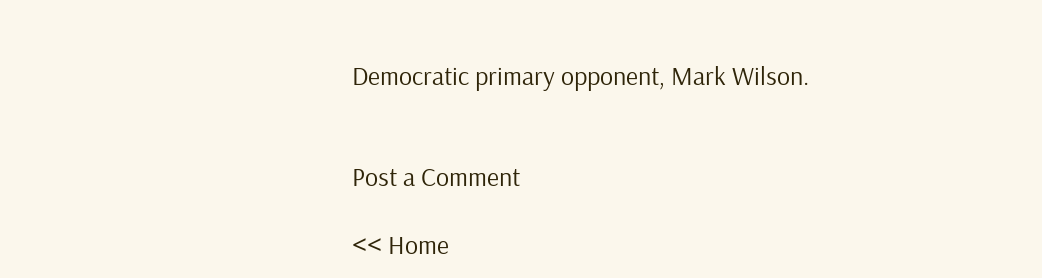Democratic primary opponent, Mark Wilson.


Post a Comment

<< Home